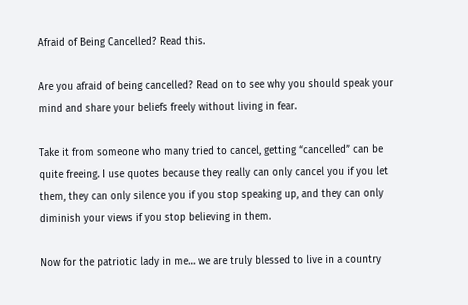Afraid of Being Cancelled? Read this.

Are you afraid of being cancelled? Read on to see why you should speak your mind and share your beliefs freely without living in fear.

Take it from someone who many tried to cancel, getting “cancelled” can be quite freeing. I use quotes because they really can only cancel you if you let them, they can only silence you if you stop speaking up, and they can only diminish your views if you stop believing in them.

Now for the patriotic lady in me… we are truly blessed to live in a country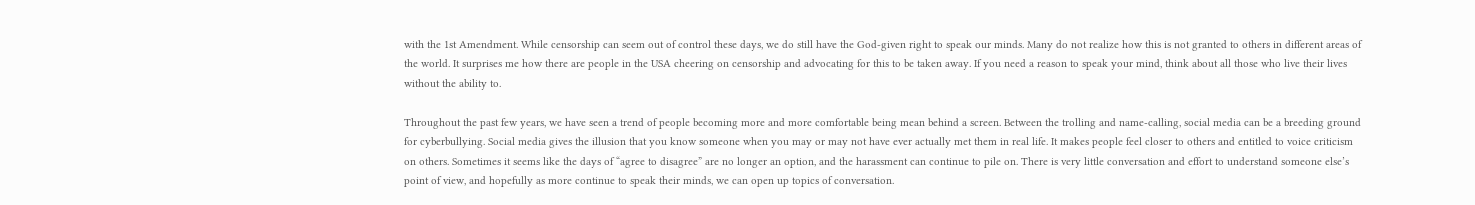with the 1st Amendment. While censorship can seem out of control these days, we do still have the God-given right to speak our minds. Many do not realize how this is not granted to others in different areas of the world. It surprises me how there are people in the USA cheering on censorship and advocating for this to be taken away. If you need a reason to speak your mind, think about all those who live their lives without the ability to.

Throughout the past few years, we have seen a trend of people becoming more and more comfortable being mean behind a screen. Between the trolling and name-calling, social media can be a breeding ground for cyberbullying. Social media gives the illusion that you know someone when you may or may not have ever actually met them in real life. It makes people feel closer to others and entitled to voice criticism on others. Sometimes it seems like the days of “agree to disagree” are no longer an option, and the harassment can continue to pile on. There is very little conversation and effort to understand someone else’s point of view, and hopefully as more continue to speak their minds, we can open up topics of conversation.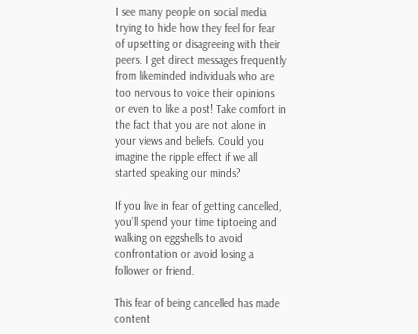I see many people on social media trying to hide how they feel for fear of upsetting or disagreeing with their peers. I get direct messages frequently from likeminded individuals who are too nervous to voice their opinions or even to like a post! Take comfort in the fact that you are not alone in your views and beliefs. Could you imagine the ripple effect if we all started speaking our minds?

If you live in fear of getting cancelled, you’ll spend your time tiptoeing and walking on eggshells to avoid confrontation or avoid losing a follower or friend.

This fear of being cancelled has made content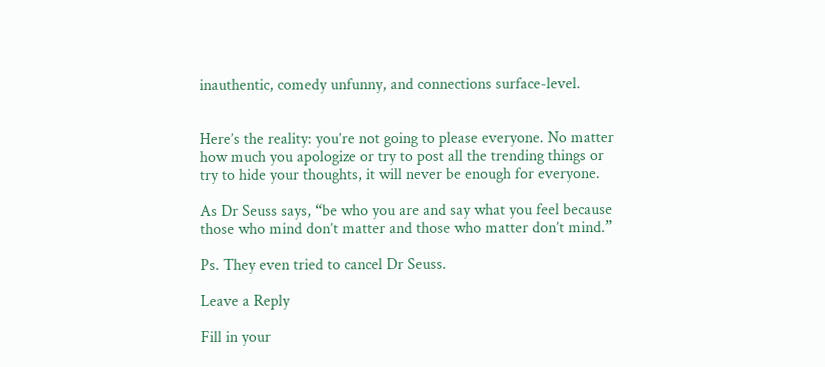inauthentic, comedy unfunny, and connections surface-level.


Here’s the reality: you’re not going to please everyone. No matter how much you apologize or try to post all the trending things or try to hide your thoughts, it will never be enough for everyone.

As Dr Seuss says, “be who you are and say what you feel because those who mind don’t matter and those who matter don’t mind.”

Ps. They even tried to cancel Dr Seuss.

Leave a Reply

Fill in your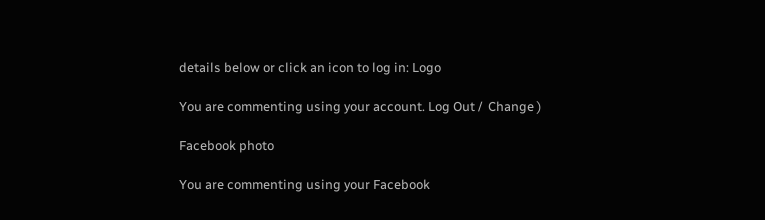details below or click an icon to log in: Logo

You are commenting using your account. Log Out /  Change )

Facebook photo

You are commenting using your Facebook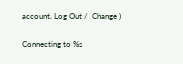account. Log Out /  Change )

Connecting to %s